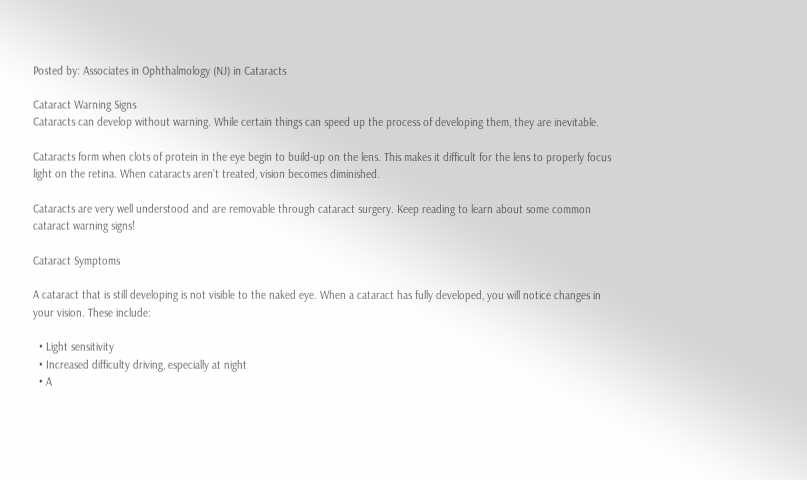Posted by: Associates in Ophthalmology (NJ) in Cataracts

Cataract Warning Signs
Cataracts can develop without warning. While certain things can speed up the process of developing them, they are inevitable.

Cataracts form when clots of protein in the eye begin to build-up on the lens. This makes it difficult for the lens to properly focus light on the retina. When cataracts aren’t treated, vision becomes diminished.

Cataracts are very well understood and are removable through cataract surgery. Keep reading to learn about some common cataract warning signs!

Cataract Symptoms

A cataract that is still developing is not visible to the naked eye. When a cataract has fully developed, you will notice changes in your vision. These include:

  • Light sensitivity
  • Increased difficulty driving, especially at night
  • A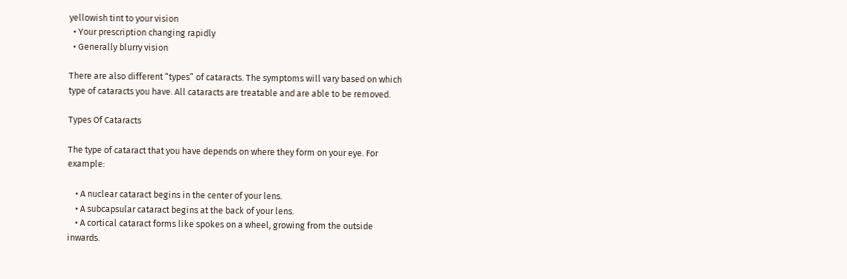yellowish tint to your vision
  • Your prescription changing rapidly
  • Generally blurry vision

There are also different “types” of cataracts. The symptoms will vary based on which type of cataracts you have. All cataracts are treatable and are able to be removed.

Types Of Cataracts

The type of cataract that you have depends on where they form on your eye. For example:

    • A nuclear cataract begins in the center of your lens.
    • A subcapsular cataract begins at the back of your lens.
    • A cortical cataract forms like spokes on a wheel, growing from the outside inwards.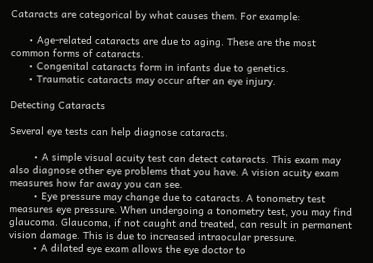Cataracts are categorical by what causes them. For example:

      • Age-related cataracts are due to aging. These are the most common forms of cataracts.
      • Congenital cataracts form in infants due to genetics.
      • Traumatic cataracts may occur after an eye injury.

Detecting Cataracts

Several eye tests can help diagnose cataracts.

        • A simple visual acuity test can detect cataracts. This exam may also diagnose other eye problems that you have. A vision acuity exam measures how far away you can see.
        • Eye pressure may change due to cataracts. A tonometry test measures eye pressure. When undergoing a tonometry test, you may find glaucoma. Glaucoma, if not caught and treated, can result in permanent vision damage. This is due to increased intraocular pressure.
        • A dilated eye exam allows the eye doctor to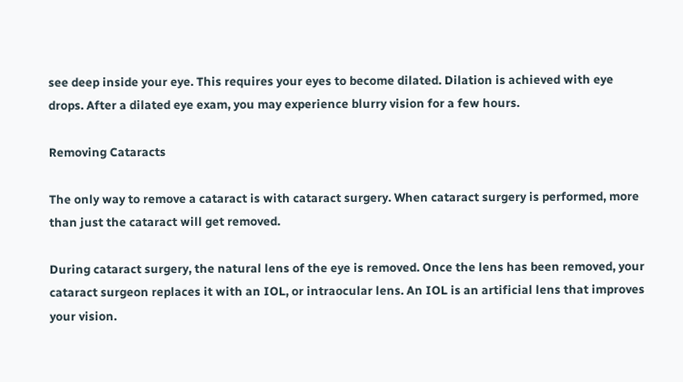see deep inside your eye. This requires your eyes to become dilated. Dilation is achieved with eye drops. After a dilated eye exam, you may experience blurry vision for a few hours.

Removing Cataracts

The only way to remove a cataract is with cataract surgery. When cataract surgery is performed, more than just the cataract will get removed.

During cataract surgery, the natural lens of the eye is removed. Once the lens has been removed, your cataract surgeon replaces it with an IOL, or intraocular lens. An IOL is an artificial lens that improves your vision.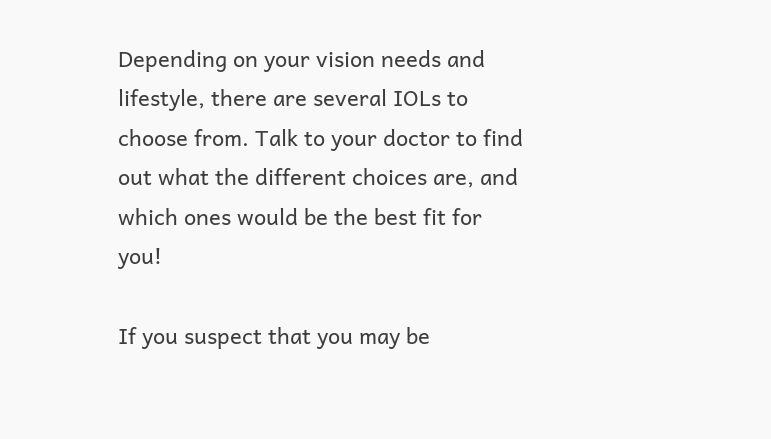Depending on your vision needs and lifestyle, there are several IOLs to choose from. Talk to your doctor to find out what the different choices are, and which ones would be the best fit for you!

If you suspect that you may be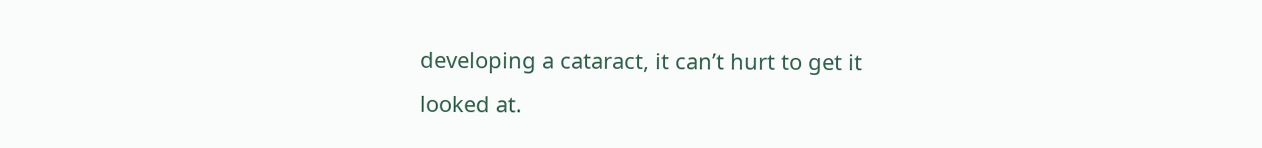developing a cataract, it can’t hurt to get it looked at.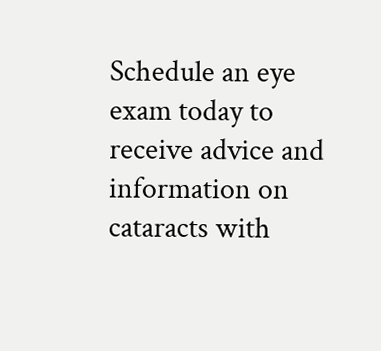Schedule an eye exam today to receive advice and information on cataracts with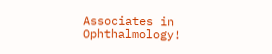Associates in Ophthalmology!